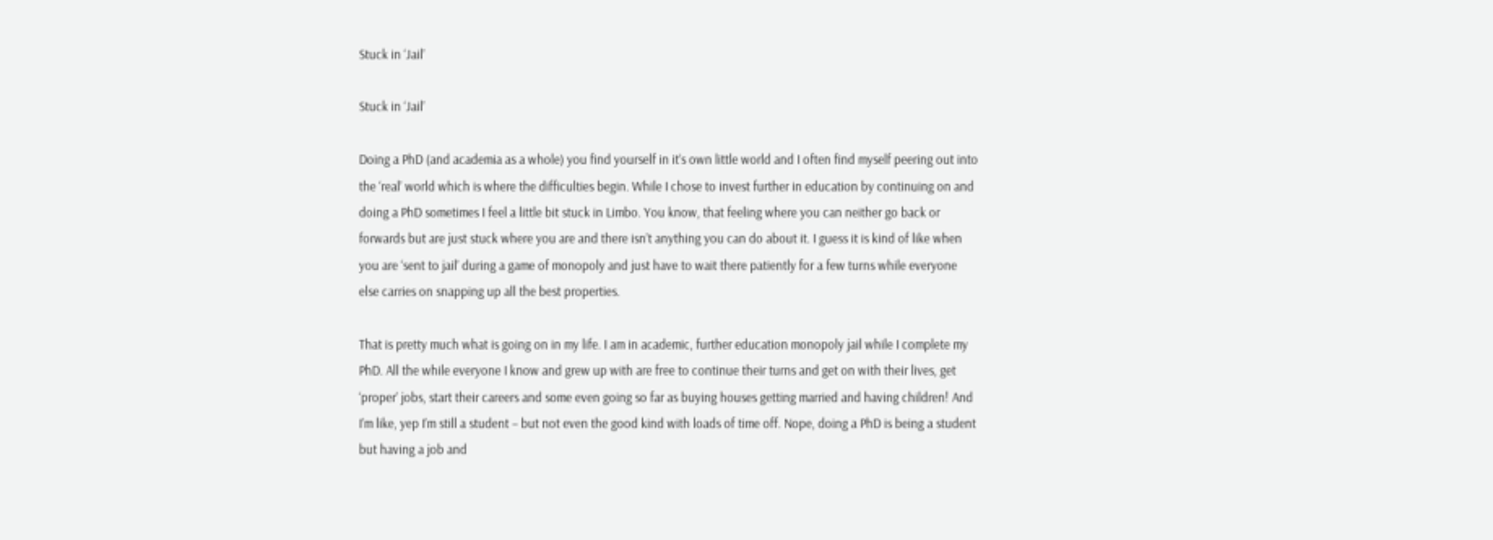Stuck in ‘Jail’

Stuck in ‘Jail’

Doing a PhD (and academia as a whole) you find yourself in it’s own little world and I often find myself peering out into the ‘real’ world which is where the difficulties begin. While I chose to invest further in education by continuing on and doing a PhD sometimes I feel a little bit stuck in Limbo. You know, that feeling where you can neither go back or forwards but are just stuck where you are and there isn’t anything you can do about it. I guess it is kind of like when you are ‘sent to jail’ during a game of monopoly and just have to wait there patiently for a few turns while everyone else carries on snapping up all the best properties.

That is pretty much what is going on in my life. I am in academic, further education monopoly jail while I complete my PhD. All the while everyone I know and grew up with are free to continue their turns and get on with their lives, get ‘proper’ jobs, start their careers and some even going so far as buying houses getting married and having children! And I’m like, yep I’m still a student – but not even the good kind with loads of time off. Nope, doing a PhD is being a student but having a job and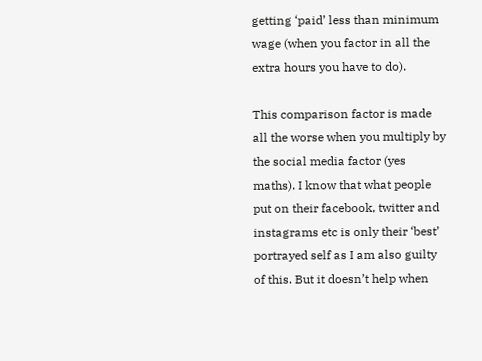getting ‘paid’ less than minimum wage (when you factor in all the extra hours you have to do).

This comparison factor is made all the worse when you multiply by the social media factor (yes maths). I know that what people put on their facebook, twitter and instagrams etc is only their ‘best’ portrayed self as I am also guilty of this. But it doesn’t help when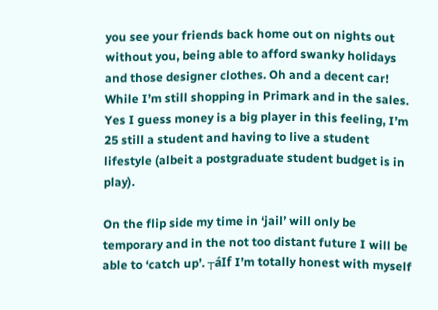you see your friends back home out on nights out without you, being able to afford swanky holidays and those designer clothes. Oh and a decent car! While I’m still shopping in Primark and in the sales. Yes I guess money is a big player in this feeling, I’m 25 still a student and having to live a student lifestyle (albeit a postgraduate student budget is in play).

On the flip side my time in ‘jail’ will only be temporary and in the not too distant future I will be able to ‘catch up’. ┬áIf I’m totally honest with myself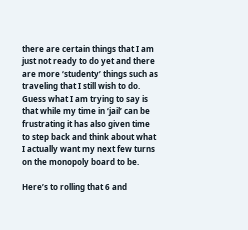there are certain things that I am just not ready to do yet and there are more ‘studenty’ things such as traveling that I still wish to do. Guess what I am trying to say is that while my time in ‘jail’ can be frustrating it has also given time to step back and think about what I actually want my next few turns on the monopoly board to be.

Here’s to rolling that 6 and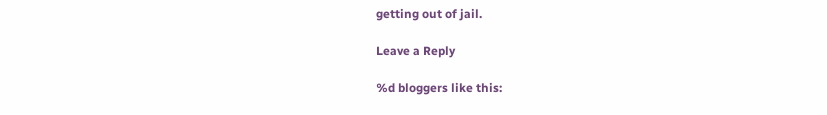getting out of jail.

Leave a Reply

%d bloggers like this: